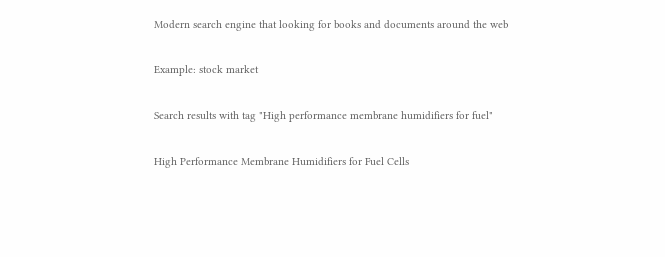Modern search engine that looking for books and documents around the web

Example: stock market

Search results with tag "High performance membrane humidifiers for fuel"

High Performance Membrane Humidifiers for Fuel Cells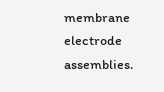membrane electrode assemblies.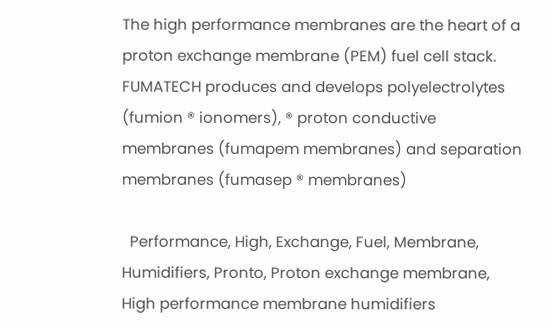The high performance membranes are the heart of a proton exchange membrane (PEM) fuel cell stack. FUMATECH produces and develops polyelectrolytes (fumion ® ionomers), ® proton conductive membranes (fumapem membranes) and separation membranes (fumasep ® membranes)

  Performance, High, Exchange, Fuel, Membrane, Humidifiers, Pronto, Proton exchange membrane, High performance membrane humidifiers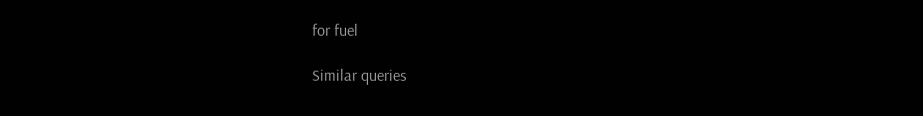for fuel

Similar queries